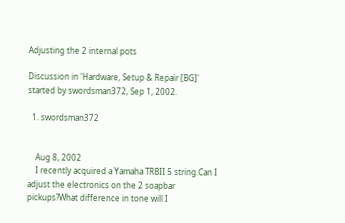Adjusting the 2 internal pots

Discussion in 'Hardware, Setup & Repair [BG]' started by swordsman372, Sep 1, 2002.

  1. swordsman372


    Aug 8, 2002
    I recently acquired a Yamaha TRBII 5 string.Can I adjust the electronics on the 2 soapbar pickups?What difference in tone will I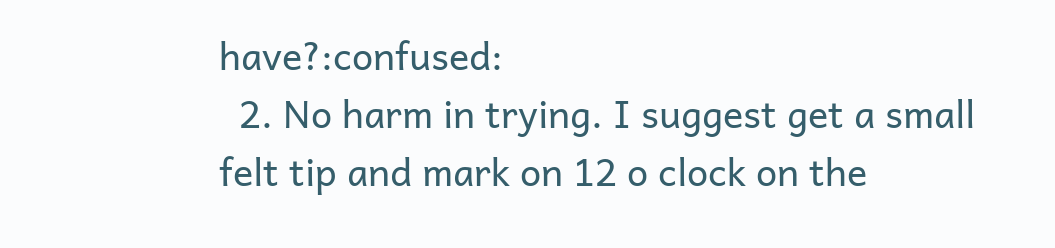have?:confused:
  2. No harm in trying. I suggest get a small felt tip and mark on 12 o clock on the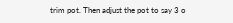trim pot. Then adjust the pot to say 3 o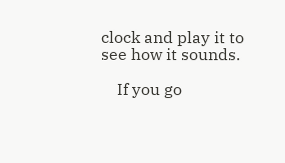clock and play it to see how it sounds.

    If you go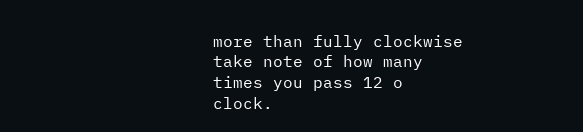more than fully clockwise take note of how many times you pass 12 o clock.